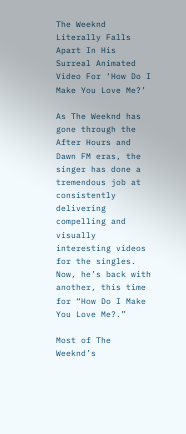The Weeknd Literally Falls Apart In His Surreal Animated Video For ‘How Do I Make You Love Me?’

As The Weeknd has gone through the After Hours and Dawn FM eras, the singer has done a tremendous job at consistently delivering compelling and visually interesting videos for the singles. Now, he’s back with another, this time for “How Do I Make You Love Me?.”

Most of The Weeknd’s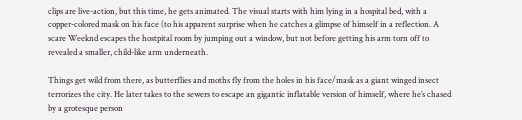clips are live-action, but this time, he gets animated. The visual starts with him lying in a hospital bed, with a copper-colored mask on his face (to his apparent surprise when he catches a glimpse of himself in a reflection. A scare Weeknd escapes the hostpital room by jumping out a window, but not before getting his arm torn off to revealed a smaller, child-like arm underneath.

Things get wild from there, as butterflies and moths fly from the holes in his face/mask as a giant winged insect terrorizes the city. He later takes to the sewers to escape an gigantic inflatable version of himself, where he’s chased by a grotesque person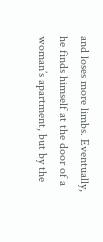and loses more limbs. Eventually, he finds himself at the door of a woman’s apartment, but by the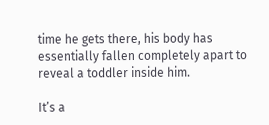time he gets there, his body has essentially fallen completely apart to reveal a toddler inside him.

It’s a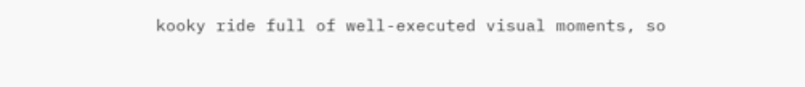kooky ride full of well-executed visual moments, so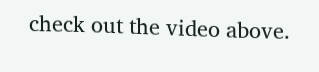check out the video above.